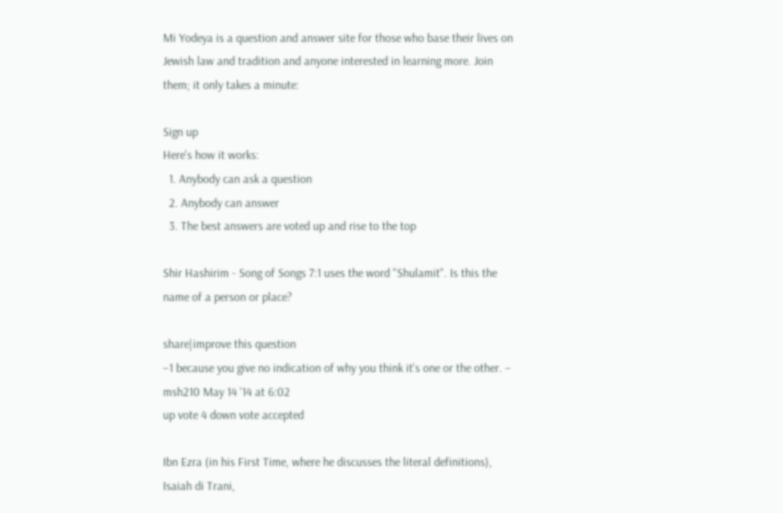Mi Yodeya is a question and answer site for those who base their lives on Jewish law and tradition and anyone interested in learning more. Join them; it only takes a minute:

Sign up
Here's how it works:
  1. Anybody can ask a question
  2. Anybody can answer
  3. The best answers are voted up and rise to the top

Shir Hashirim - Song of Songs 7:1 uses the word "Shulamit". Is this the name of a person or place?

share|improve this question
−1 because you give no indication of why you think it's one or the other. – msh210 May 14 '14 at 6:02
up vote 4 down vote accepted

Ibn Ezra (in his First Time, where he discusses the literal definitions), Isaiah di Trani,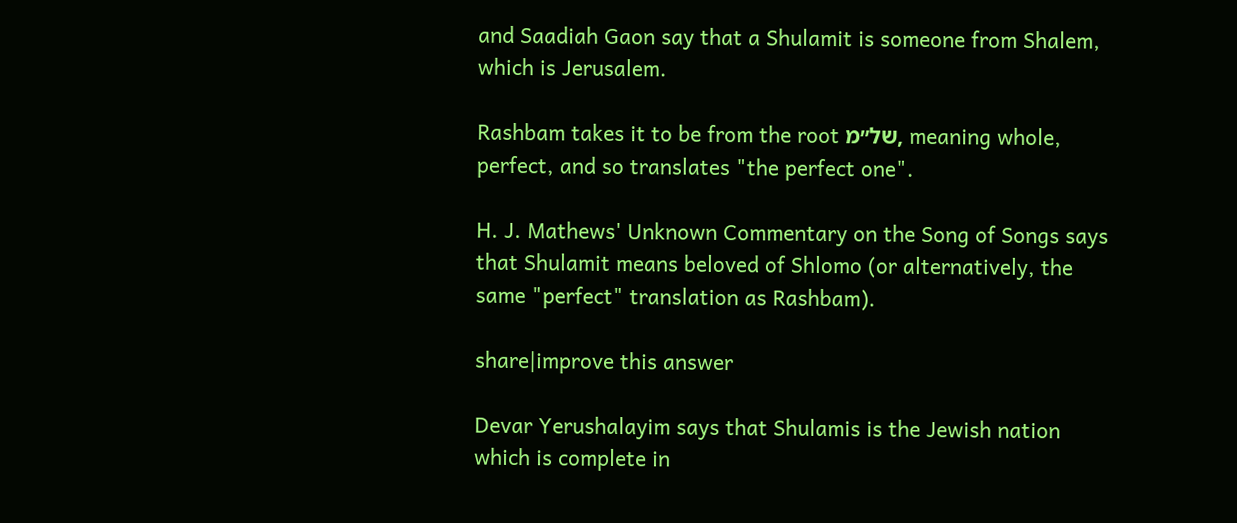and Saadiah Gaon say that a Shulamit is someone from Shalem, which is Jerusalem.

Rashbam takes it to be from the root של״מ, meaning whole, perfect, and so translates "the perfect one".

H. J. Mathews' Unknown Commentary on the Song of Songs says that Shulamit means beloved of Shlomo (or alternatively, the same "perfect" translation as Rashbam).

share|improve this answer

Devar Yerushalayim says that Shulamis is the Jewish nation which is complete in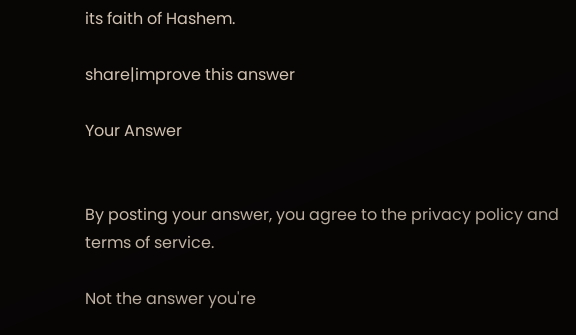its faith of Hashem.

share|improve this answer

Your Answer


By posting your answer, you agree to the privacy policy and terms of service.

Not the answer you're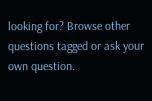looking for? Browse other questions tagged or ask your own question.